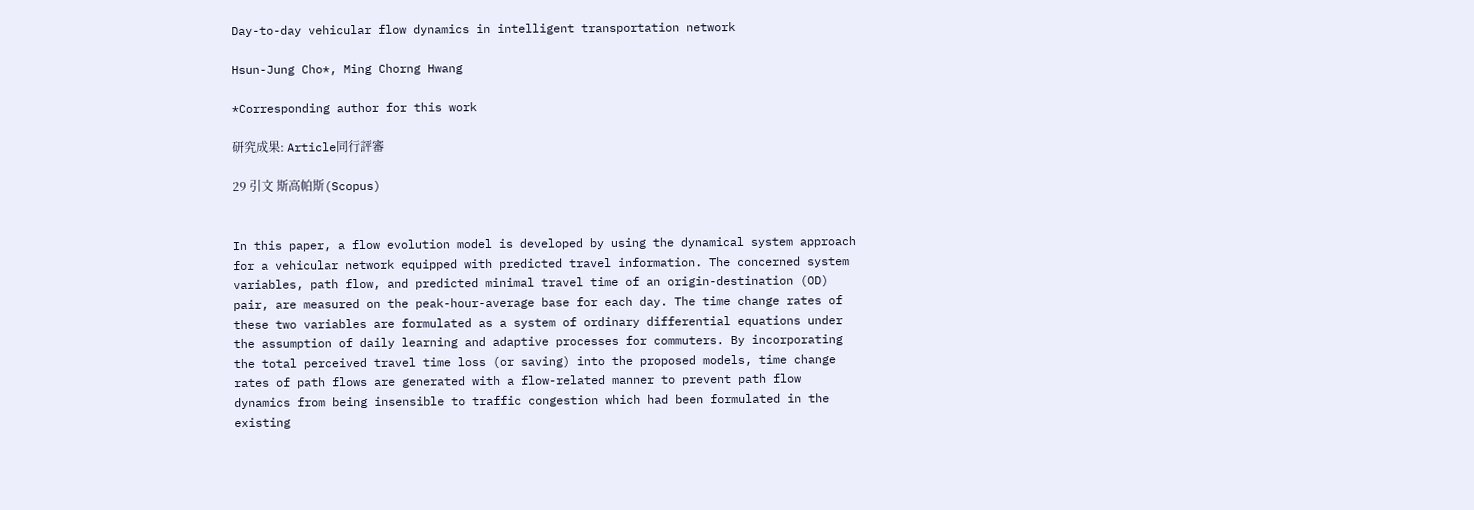Day-to-day vehicular flow dynamics in intelligent transportation network

Hsun-Jung Cho*, Ming Chorng Hwang

*Corresponding author for this work

研究成果: Article同行評審

29 引文 斯高帕斯(Scopus)


In this paper, a flow evolution model is developed by using the dynamical system approach for a vehicular network equipped with predicted travel information. The concerned system variables, path flow, and predicted minimal travel time of an origin-destination (OD) pair, are measured on the peak-hour-average base for each day. The time change rates of these two variables are formulated as a system of ordinary differential equations under the assumption of daily learning and adaptive processes for commuters. By incorporating the total perceived travel time loss (or saving) into the proposed models, time change rates of path flows are generated with a flow-related manner to prevent path flow dynamics from being insensible to traffic congestion which had been formulated in the existing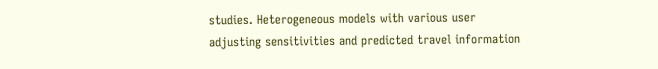studies. Heterogeneous models with various user adjusting sensitivities and predicted travel information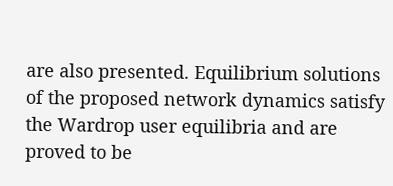are also presented. Equilibrium solutions of the proposed network dynamics satisfy the Wardrop user equilibria and are proved to be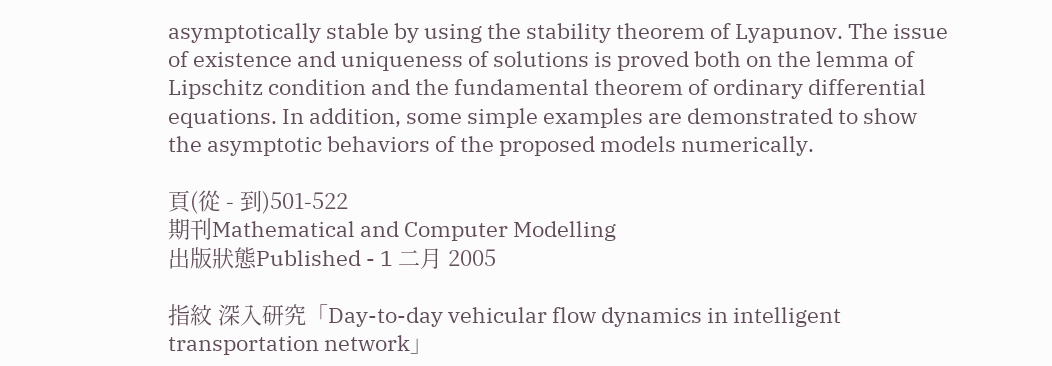asymptotically stable by using the stability theorem of Lyapunov. The issue of existence and uniqueness of solutions is proved both on the lemma of Lipschitz condition and the fundamental theorem of ordinary differential equations. In addition, some simple examples are demonstrated to show the asymptotic behaviors of the proposed models numerically.

頁(從 - 到)501-522
期刊Mathematical and Computer Modelling
出版狀態Published - 1 二月 2005

指紋 深入研究「Day-to-day vehicular flow dynamics in intelligent transportation network」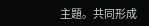主題。共同形成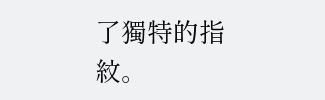了獨特的指紋。